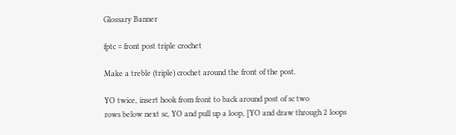Glossary Banner

fptc = front post triple crochet

Make a treble (triple) crochet around the front of the post.

YO twice, insert hook from front to back around post of sc two
rows below next sc, YO and pull up a loop, [YO and draw through 2 loops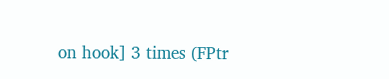on hook] 3 times (FPtr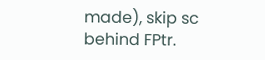made), skip sc behind FPtr.